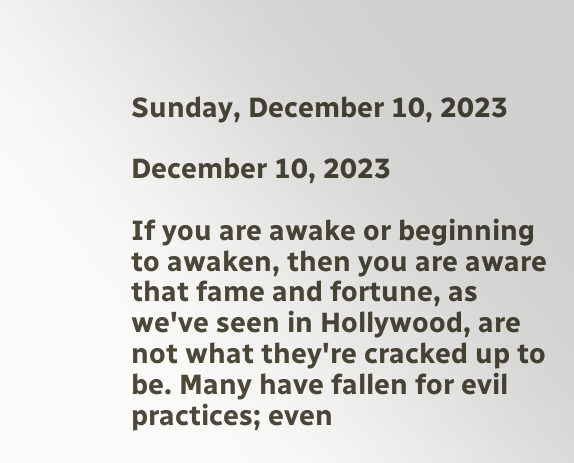Sunday, December 10, 2023

December 10, 2023

If you are awake or beginning to awaken, then you are aware that fame and fortune, as we've seen in Hollywood, are not what they're cracked up to be. Many have fallen for evil practices; even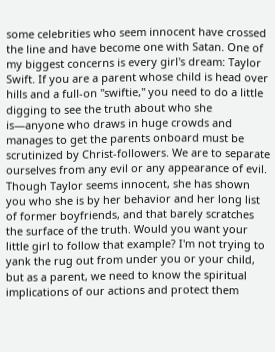some celebrities who seem innocent have crossed the line and have become one with Satan. One of my biggest concerns is every girl's dream: Taylor Swift. If you are a parent whose child is head over hills and a full-on "swiftie," you need to do a little digging to see the truth about who she is—anyone who draws in huge crowds and manages to get the parents onboard must be scrutinized by Christ-followers. We are to separate ourselves from any evil or any appearance of evil. Though Taylor seems innocent, she has shown you who she is by her behavior and her long list of former boyfriends, and that barely scratches the surface of the truth. Would you want your little girl to follow that example? I'm not trying to yank the rug out from under you or your child, but as a parent, we need to know the spiritual implications of our actions and protect them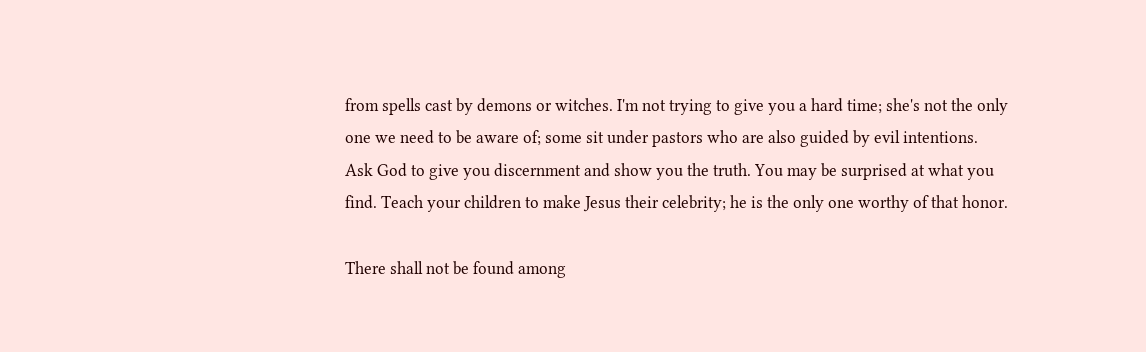from spells cast by demons or witches. I'm not trying to give you a hard time; she's not the only one we need to be aware of; some sit under pastors who are also guided by evil intentions. Ask God to give you discernment and show you the truth. You may be surprised at what you find. Teach your children to make Jesus their celebrity; he is the only one worthy of that honor.

There shall not be found among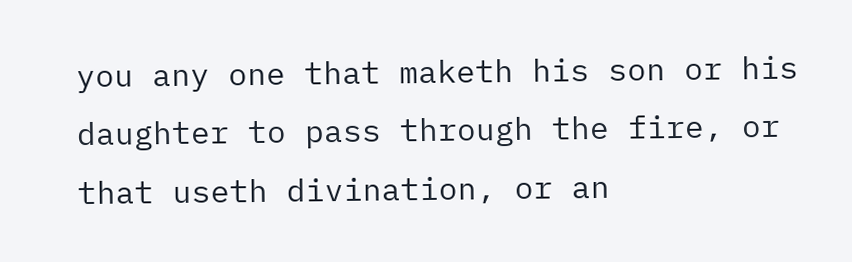you any one that maketh his son or his daughter to pass through the fire, or that useth divination, or an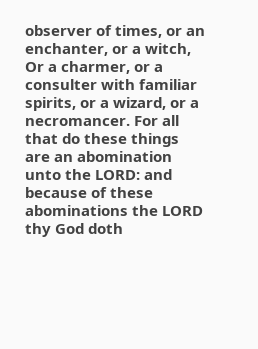observer of times, or an enchanter, or a witch, Or a charmer, or a consulter with familiar spirits, or a wizard, or a necromancer. For all that do these things are an abomination unto the LORD: and because of these abominations the LORD thy God doth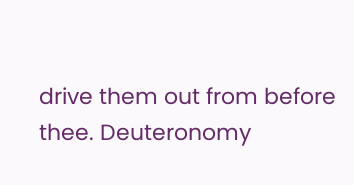drive them out from before thee. Deuteronomy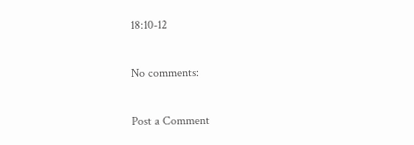18:10-12

No comments:

Post a Comment